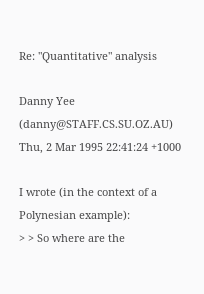Re: "Quantitative" analysis

Danny Yee (danny@STAFF.CS.SU.OZ.AU)
Thu, 2 Mar 1995 22:41:24 +1000

I wrote (in the context of a Polynesian example):
> > So where are the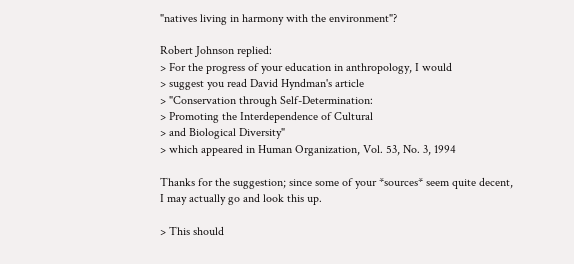"natives living in harmony with the environment"?

Robert Johnson replied:
> For the progress of your education in anthropology, I would
> suggest you read David Hyndman's article
> "Conservation through Self-Determination:
> Promoting the Interdependence of Cultural
> and Biological Diversity"
> which appeared in Human Organization, Vol. 53, No. 3, 1994

Thanks for the suggestion; since some of your *sources* seem quite decent,
I may actually go and look this up.

> This should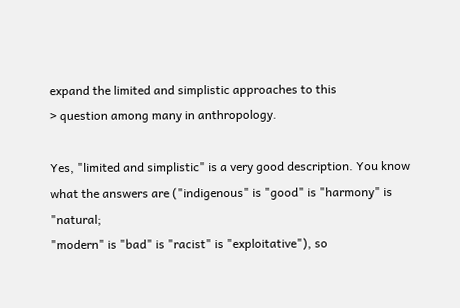expand the limited and simplistic approaches to this
> question among many in anthropology.

Yes, "limited and simplistic" is a very good description. You know
what the answers are ("indigenous" is "good" is "harmony" is "natural;
"modern" is "bad" is "racist" is "exploitative"), so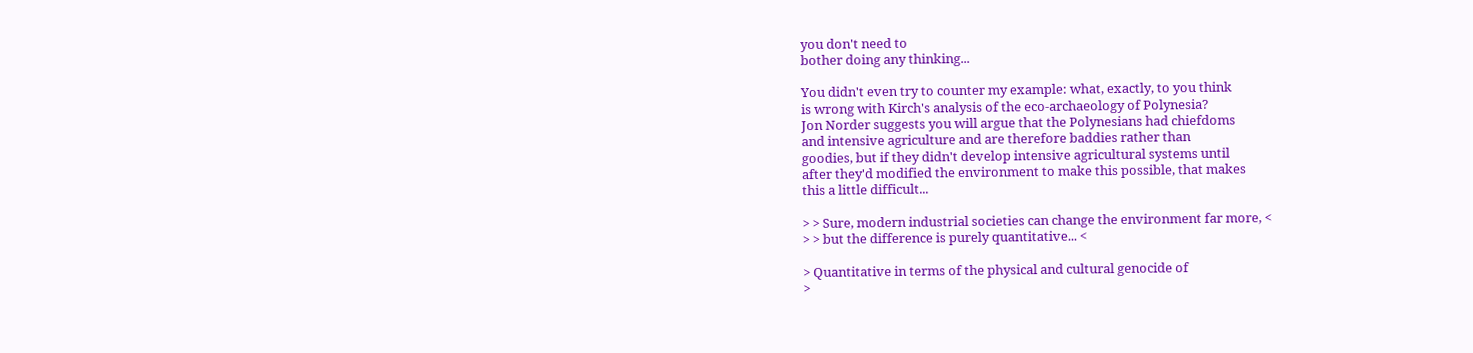you don't need to
bother doing any thinking...

You didn't even try to counter my example: what, exactly, to you think
is wrong with Kirch's analysis of the eco-archaeology of Polynesia?
Jon Norder suggests you will argue that the Polynesians had chiefdoms
and intensive agriculture and are therefore baddies rather than
goodies, but if they didn't develop intensive agricultural systems until
after they'd modified the environment to make this possible, that makes
this a little difficult...

> > Sure, modern industrial societies can change the environment far more, <
> > but the difference is purely quantitative... <

> Quantitative in terms of the physical and cultural genocide of
>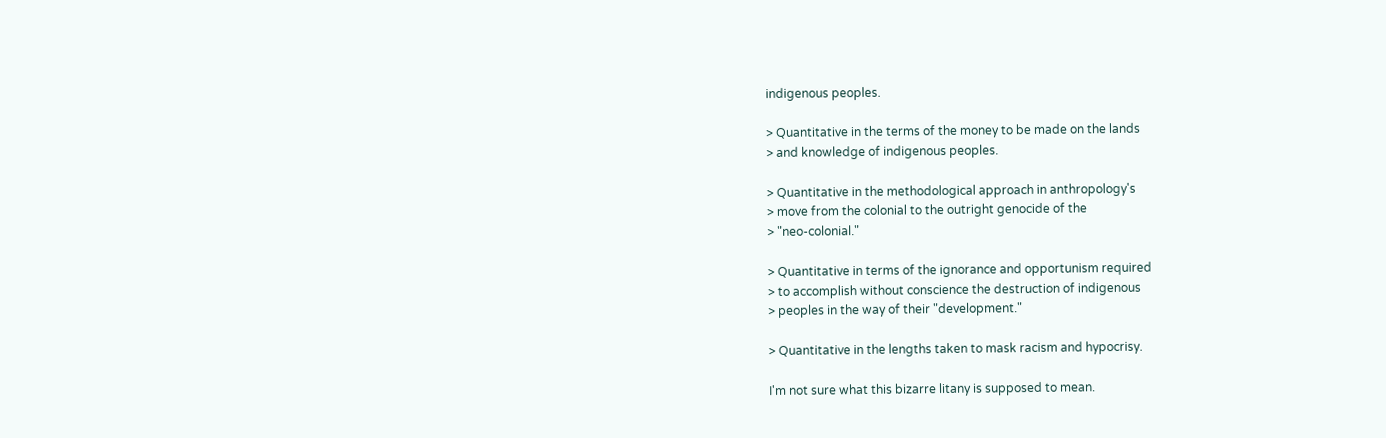indigenous peoples.

> Quantitative in the terms of the money to be made on the lands
> and knowledge of indigenous peoples.

> Quantitative in the methodological approach in anthropology's
> move from the colonial to the outright genocide of the
> "neo-colonial."

> Quantitative in terms of the ignorance and opportunism required
> to accomplish without conscience the destruction of indigenous
> peoples in the way of their "development."

> Quantitative in the lengths taken to mask racism and hypocrisy.

I'm not sure what this bizarre litany is supposed to mean.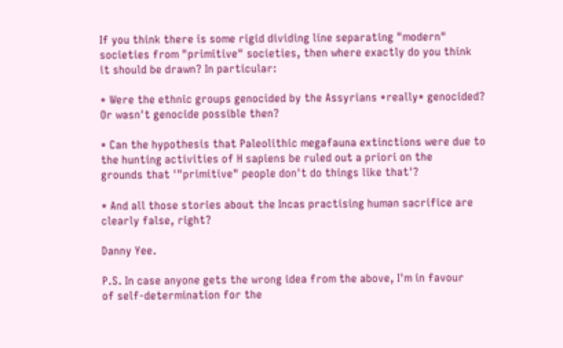If you think there is some rigid dividing line separating "modern"
societies from "primitive" societies, then where exactly do you think
it should be drawn? In particular:

* Were the ethnic groups genocided by the Assyrians *really* genocided?
Or wasn't genocide possible then?

* Can the hypothesis that Paleolithic megafauna extinctions were due to
the hunting activities of H sapiens be ruled out a priori on the
grounds that '"primitive" people don't do things like that'?

* And all those stories about the Incas practising human sacrifice are
clearly false, right?

Danny Yee.

P.S. In case anyone gets the wrong idea from the above, I'm in favour
of self-determination for the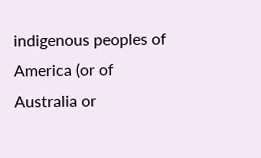indigenous peoples of America (or of
Australia or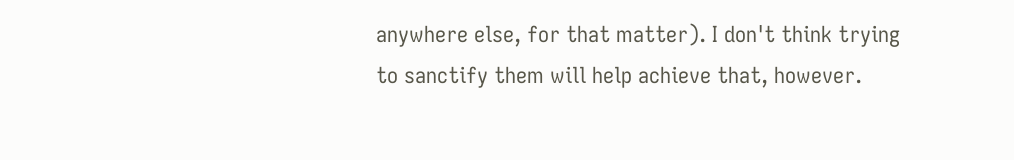anywhere else, for that matter). I don't think trying
to sanctify them will help achieve that, however.